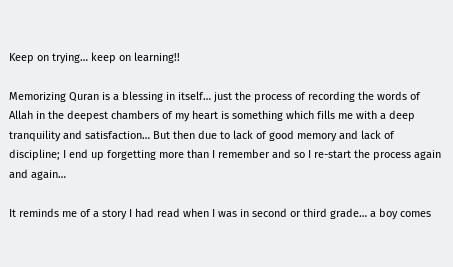Keep on trying… keep on learning!!

Memorizing Quran is a blessing in itself… just the process of recording the words of Allah in the deepest chambers of my heart is something which fills me with a deep tranquility and satisfaction… But then due to lack of good memory and lack of discipline; I end up forgetting more than I remember and so I re-start the process again and again…

It reminds me of a story I had read when I was in second or third grade… a boy comes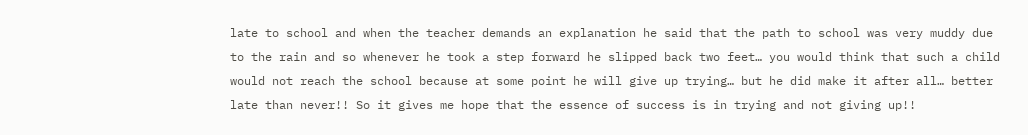late to school and when the teacher demands an explanation he said that the path to school was very muddy due to the rain and so whenever he took a step forward he slipped back two feet… you would think that such a child would not reach the school because at some point he will give up trying… but he did make it after all… better late than never!! So it gives me hope that the essence of success is in trying and not giving up!!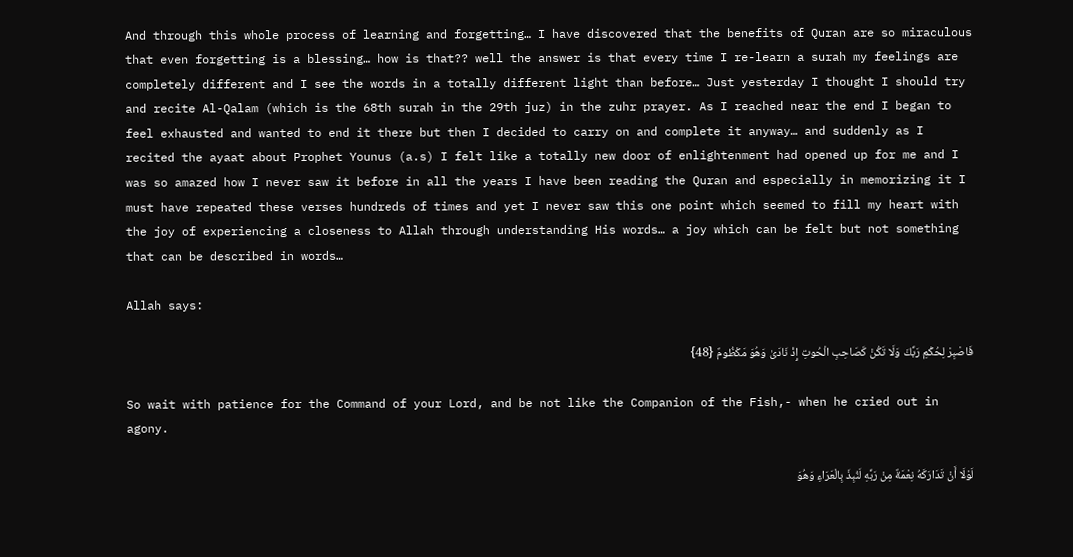And through this whole process of learning and forgetting… I have discovered that the benefits of Quran are so miraculous that even forgetting is a blessing… how is that?? well the answer is that every time I re-learn a surah my feelings are completely different and I see the words in a totally different light than before… Just yesterday I thought I should try and recite Al-Qalam (which is the 68th surah in the 29th juz) in the zuhr prayer. As I reached near the end I began to feel exhausted and wanted to end it there but then I decided to carry on and complete it anyway… and suddenly as I recited the ayaat about Prophet Younus (a.s) I felt like a totally new door of enlightenment had opened up for me and I was so amazed how I never saw it before in all the years I have been reading the Quran and especially in memorizing it I must have repeated these verses hundreds of times and yet I never saw this one point which seemed to fill my heart with the joy of experiencing a closeness to Allah through understanding His words… a joy which can be felt but not something that can be described in words…

Allah says:

فَاصْبِرْ لِحُكْمِ رَبِّكَ وَلَا تَكُنْ كَصَاحِبِ الْحُوتِ إِذْ نَادَىٰ وَهُوَ مَكْظُومٌ {48}

So wait with patience for the Command of your Lord, and be not like the Companion of the Fish,- when he cried out in agony.

لَوْلَا أَنْ تَدَارَكَهُ نِعْمَةٌ مِنْ رَبِّهِ لَنُبِذَ بِالْعَرَاءِ وَهُوَ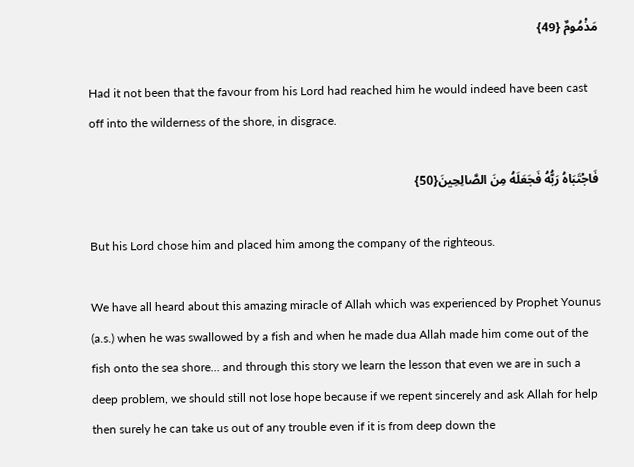مَذْمُومٌ {49}

Had it not been that the favour from his Lord had reached him he would indeed have been cast off into the wilderness of the shore, in disgrace.

فَاجْتَبَاهُ رَبُّهُ فَجَعَلَهُ مِنَ الصَّالِحِينَ{50}

But his Lord chose him and placed him among the company of the righteous.

We have all heard about this amazing miracle of Allah which was experienced by Prophet Younus (a.s.) when he was swallowed by a fish and when he made dua Allah made him come out of the fish onto the sea shore… and through this story we learn the lesson that even we are in such a deep problem, we should still not lose hope because if we repent sincerely and ask Allah for help then surely he can take us out of any trouble even if it is from deep down the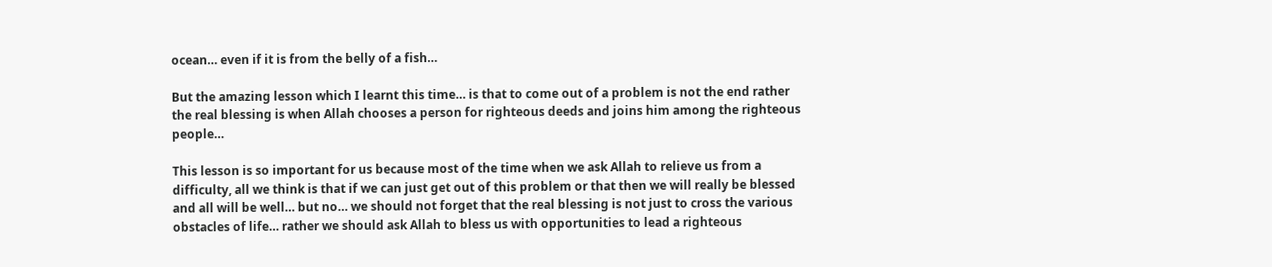ocean… even if it is from the belly of a fish…

But the amazing lesson which I learnt this time… is that to come out of a problem is not the end rather the real blessing is when Allah chooses a person for righteous deeds and joins him among the righteous people…

This lesson is so important for us because most of the time when we ask Allah to relieve us from a difficulty, all we think is that if we can just get out of this problem or that then we will really be blessed and all will be well… but no… we should not forget that the real blessing is not just to cross the various obstacles of life… rather we should ask Allah to bless us with opportunities to lead a righteous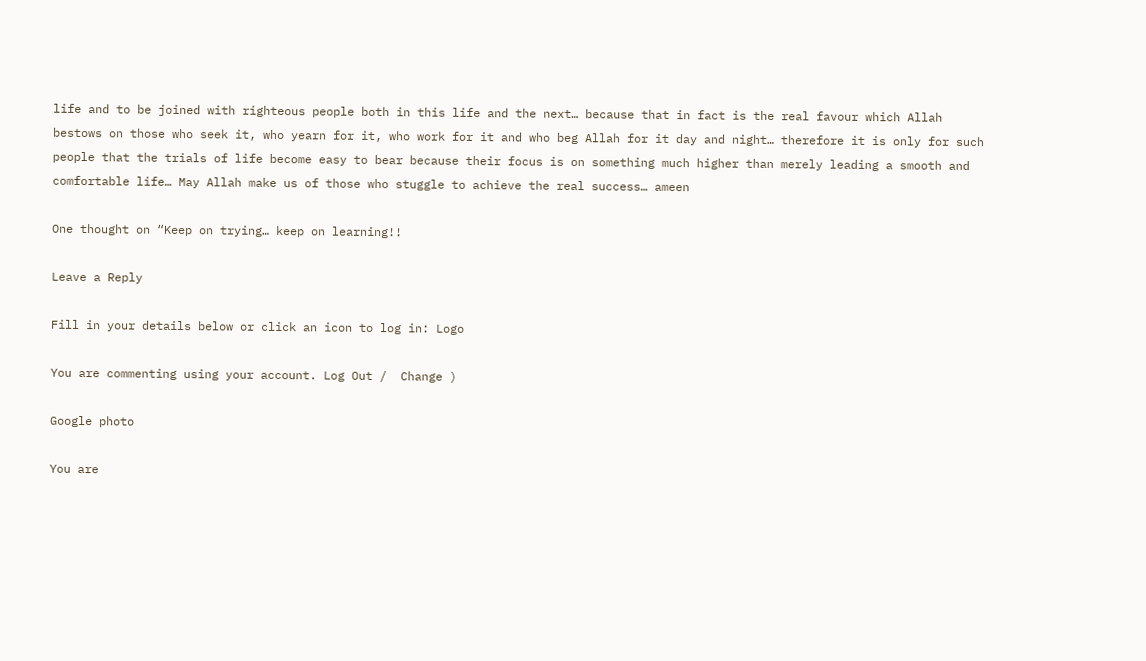life and to be joined with righteous people both in this life and the next… because that in fact is the real favour which Allah bestows on those who seek it, who yearn for it, who work for it and who beg Allah for it day and night… therefore it is only for such people that the trials of life become easy to bear because their focus is on something much higher than merely leading a smooth and comfortable life… May Allah make us of those who stuggle to achieve the real success… ameen

One thought on “Keep on trying… keep on learning!!

Leave a Reply

Fill in your details below or click an icon to log in: Logo

You are commenting using your account. Log Out /  Change )

Google photo

You are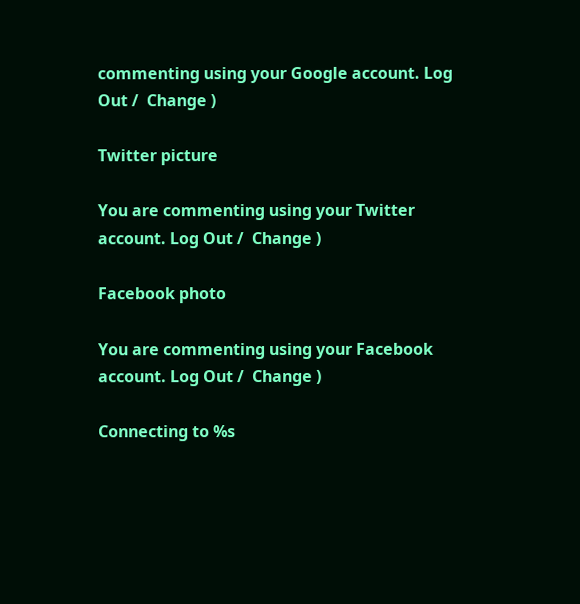commenting using your Google account. Log Out /  Change )

Twitter picture

You are commenting using your Twitter account. Log Out /  Change )

Facebook photo

You are commenting using your Facebook account. Log Out /  Change )

Connecting to %s